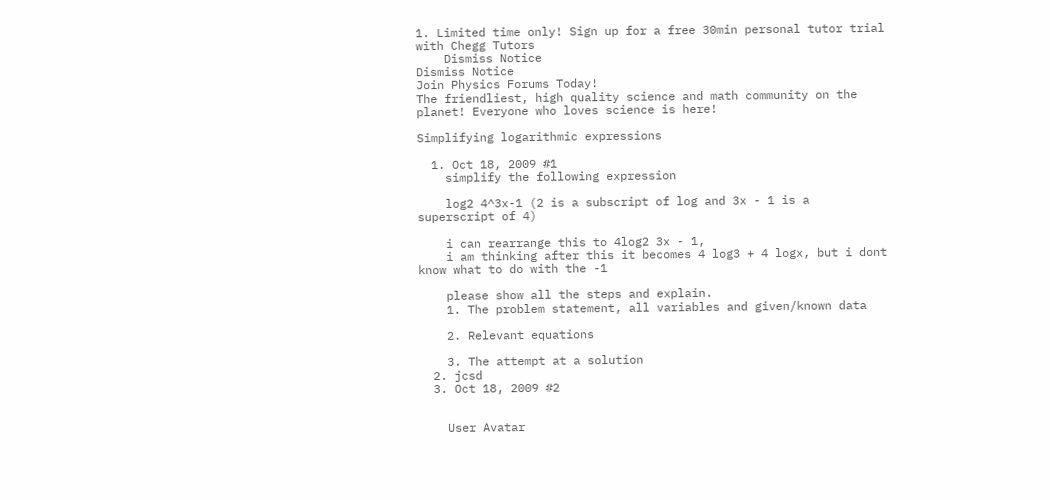1. Limited time only! Sign up for a free 30min personal tutor trial with Chegg Tutors
    Dismiss Notice
Dismiss Notice
Join Physics Forums Today!
The friendliest, high quality science and math community on the planet! Everyone who loves science is here!

Simplifying logarithmic expressions

  1. Oct 18, 2009 #1
    simplify the following expression

    log2 4^3x-1 (2 is a subscript of log and 3x - 1 is a superscript of 4)

    i can rearrange this to 4log2 3x - 1,
    i am thinking after this it becomes 4 log3 + 4 logx, but i dont know what to do with the -1

    please show all the steps and explain.
    1. The problem statement, all variables and given/known data

    2. Relevant equations

    3. The attempt at a solution
  2. jcsd
  3. Oct 18, 2009 #2


    User Avatar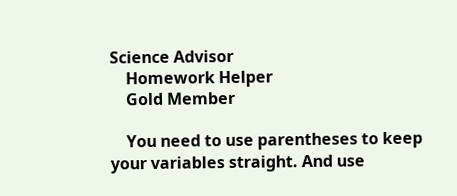Science Advisor
    Homework Helper
    Gold Member

    You need to use parentheses to keep your variables straight. And use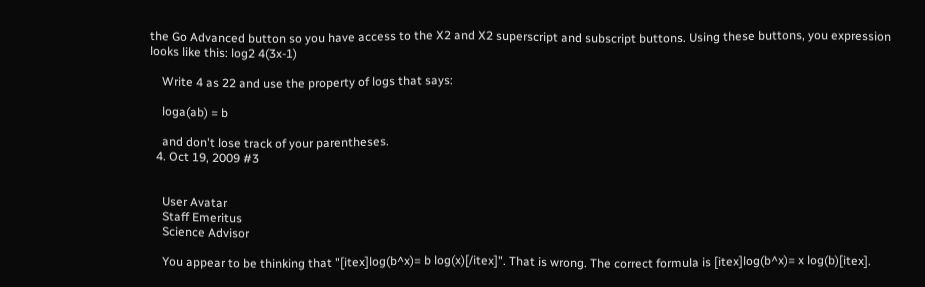the Go Advanced button so you have access to the X2 and X2 superscript and subscript buttons. Using these buttons, you expression looks like this: log2 4(3x-1)

    Write 4 as 22 and use the property of logs that says:

    loga(ab) = b

    and don't lose track of your parentheses.
  4. Oct 19, 2009 #3


    User Avatar
    Staff Emeritus
    Science Advisor

    You appear to be thinking that "[itex]log(b^x)= b log(x)[/itex]". That is wrong. The correct formula is [itex]log(b^x)= x log(b)[itex].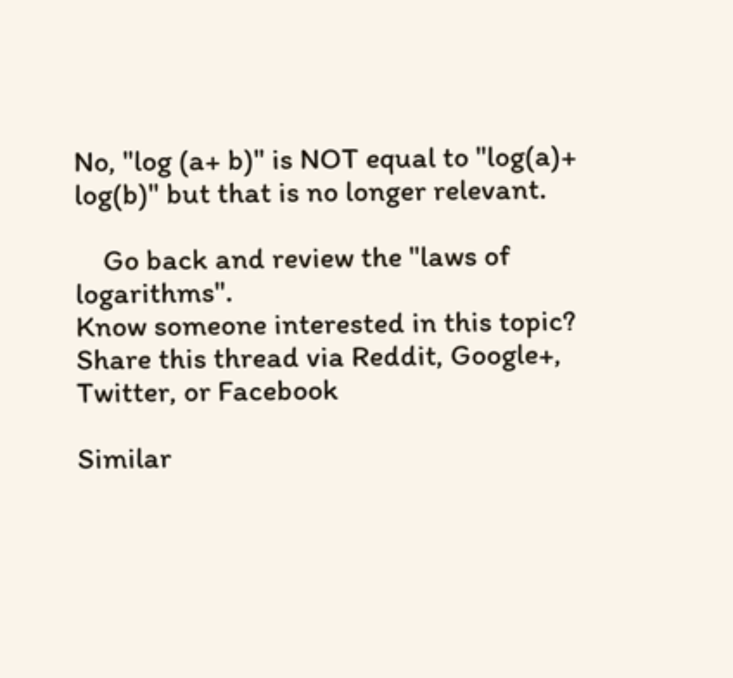No, "log (a+ b)" is NOT equal to "log(a)+ log(b)" but that is no longer relevant.

    Go back and review the "laws of logarithms".
Know someone interested in this topic? Share this thread via Reddit, Google+, Twitter, or Facebook

Similar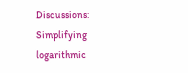Discussions: Simplifying logarithmic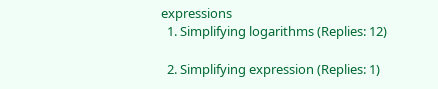expressions
  1. Simplifying logarithms (Replies: 12)

  2. Simplifying expression (Replies: 1)